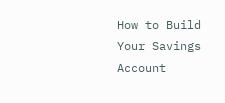How to Build Your Savings Account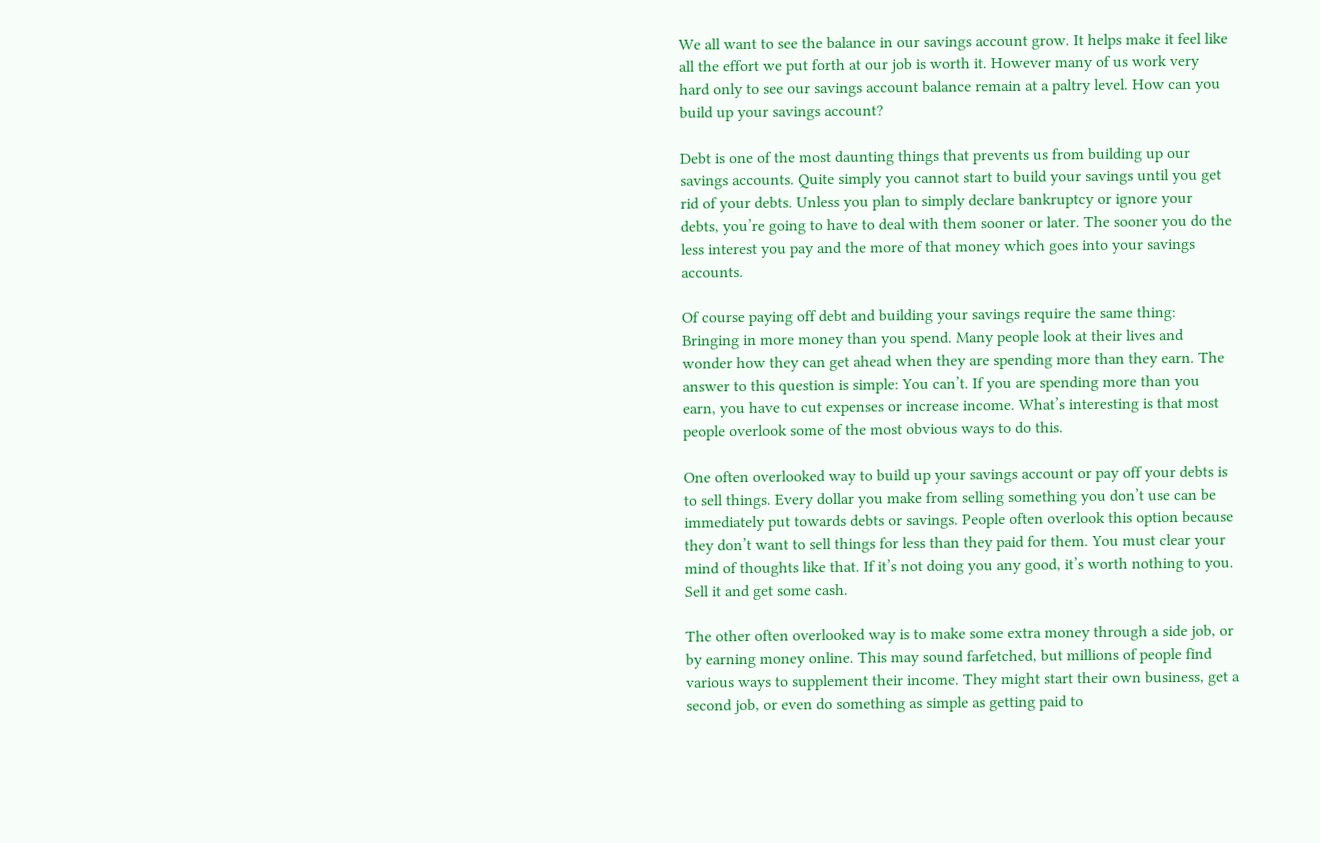We all want to see the balance in our savings account grow. It helps make it feel like all the effort we put forth at our job is worth it. However many of us work very hard only to see our savings account balance remain at a paltry level. How can you build up your savings account?

Debt is one of the most daunting things that prevents us from building up our savings accounts. Quite simply you cannot start to build your savings until you get rid of your debts. Unless you plan to simply declare bankruptcy or ignore your debts, you’re going to have to deal with them sooner or later. The sooner you do the less interest you pay and the more of that money which goes into your savings accounts.

Of course paying off debt and building your savings require the same thing: Bringing in more money than you spend. Many people look at their lives and wonder how they can get ahead when they are spending more than they earn. The answer to this question is simple: You can’t. If you are spending more than you earn, you have to cut expenses or increase income. What’s interesting is that most people overlook some of the most obvious ways to do this.

One often overlooked way to build up your savings account or pay off your debts is to sell things. Every dollar you make from selling something you don’t use can be immediately put towards debts or savings. People often overlook this option because they don’t want to sell things for less than they paid for them. You must clear your mind of thoughts like that. If it’s not doing you any good, it’s worth nothing to you. Sell it and get some cash.

The other often overlooked way is to make some extra money through a side job, or by earning money online. This may sound farfetched, but millions of people find various ways to supplement their income. They might start their own business, get a second job, or even do something as simple as getting paid to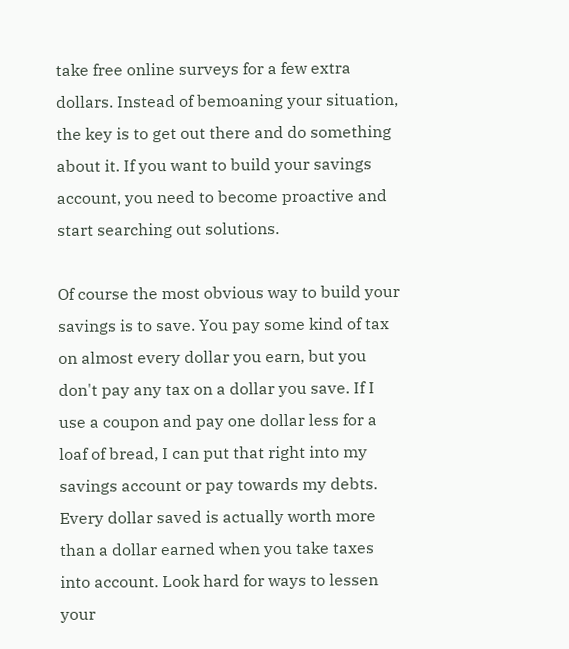take free online surveys for a few extra dollars. Instead of bemoaning your situation, the key is to get out there and do something about it. If you want to build your savings account, you need to become proactive and start searching out solutions.

Of course the most obvious way to build your savings is to save. You pay some kind of tax on almost every dollar you earn, but you don't pay any tax on a dollar you save. If I use a coupon and pay one dollar less for a loaf of bread, I can put that right into my savings account or pay towards my debts. Every dollar saved is actually worth more than a dollar earned when you take taxes into account. Look hard for ways to lessen your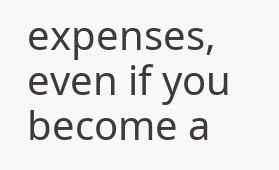expenses, even if you become a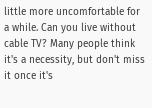little more uncomfortable for a while. Can you live without cable TV? Many people think it's a necessity, but don't miss it once it's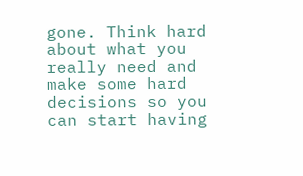gone. Think hard about what you really need and make some hard decisions so you can start having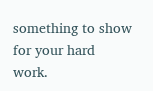something to show for your hard work.